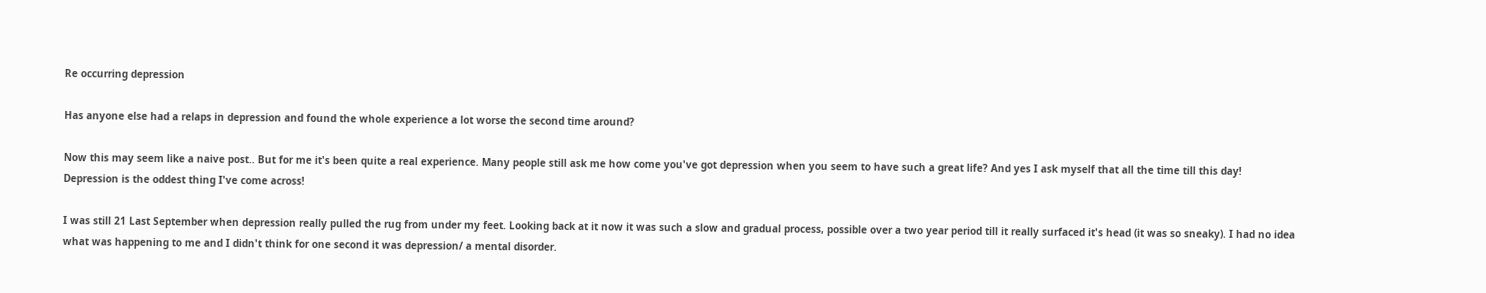Re occurring depression

Has anyone else had a relaps in depression and found the whole experience a lot worse the second time around?

Now this may seem like a naive post.. But for me it's been quite a real experience. Many people still ask me how come you've got depression when you seem to have such a great life? And yes I ask myself that all the time till this day! Depression is the oddest thing I've come across!

I was still 21 Last September when depression really pulled the rug from under my feet. Looking back at it now it was such a slow and gradual process, possible over a two year period till it really surfaced it's head (it was so sneaky). I had no idea what was happening to me and I didn't think for one second it was depression/ a mental disorder.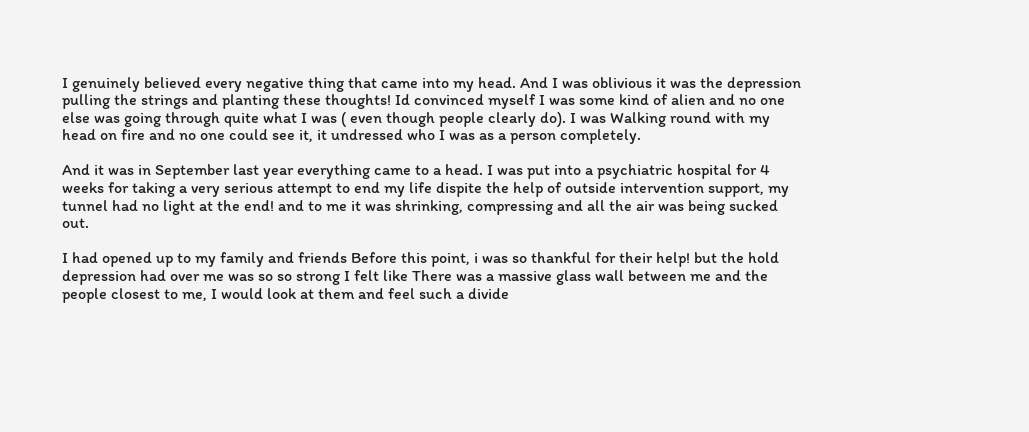I genuinely believed every negative thing that came into my head. And I was oblivious it was the depression pulling the strings and planting these thoughts! Id convinced myself I was some kind of alien and no one else was going through quite what I was ( even though people clearly do). I was Walking round with my head on fire and no one could see it, it undressed who I was as a person completely.

And it was in September last year everything came to a head. I was put into a psychiatric hospital for 4 weeks for taking a very serious attempt to end my life dispite the help of outside intervention support, my tunnel had no light at the end! and to me it was shrinking, compressing and all the air was being sucked out.

I had opened up to my family and friends Before this point, i was so thankful for their help! but the hold depression had over me was so so strong I felt like There was a massive glass wall between me and the people closest to me, I would look at them and feel such a divide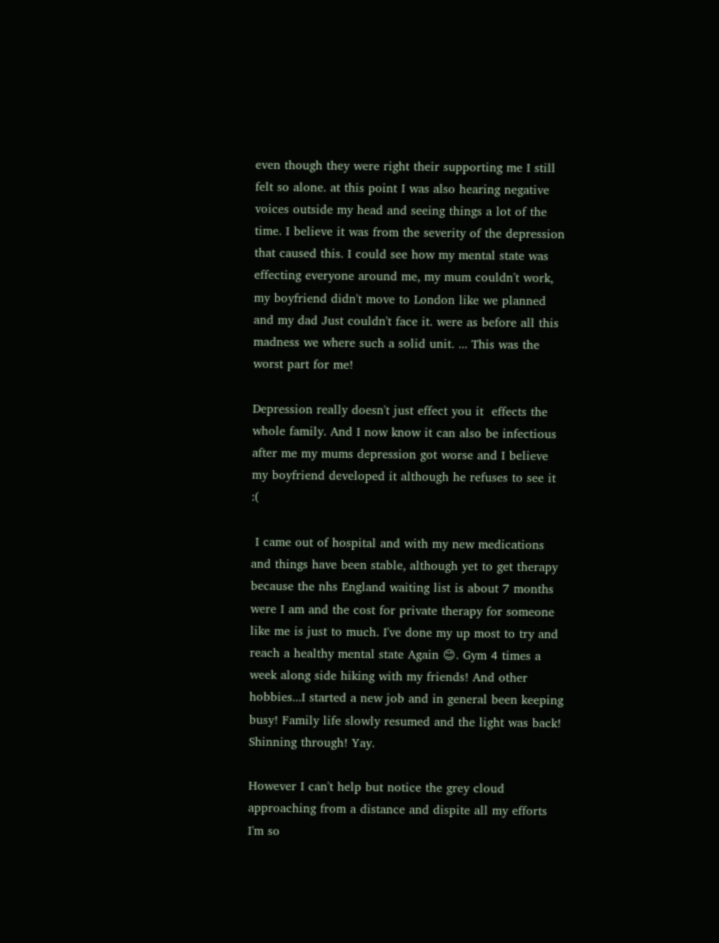even though they were right their supporting me I still felt so alone. at this point I was also hearing negative voices outside my head and seeing things a lot of the time. I believe it was from the severity of the depression that caused this. I could see how my mental state was effecting everyone around me, my mum couldn't work, my boyfriend didn't move to London like we planned and my dad Just couldn't face it. were as before all this madness we where such a solid unit. ... This was the worst part for me!

Depression really doesn't just effect you it  effects the whole family. And I now know it can also be infectious after me my mums depression got worse and I believe my boyfriend developed it although he refuses to see it :(

 I came out of hospital and with my new medications and things have been stable, although yet to get therapy because the nhs England waiting list is about 7 months were I am and the cost for private therapy for someone like me is just to much. I've done my up most to try and reach a healthy mental state Again 😊. Gym 4 times a week along side hiking with my friends! And other hobbies...I started a new job and in general been keeping busy! Family life slowly resumed and the light was back! Shinning through! Yay.

However I can't help but notice the grey cloud approaching from a distance and dispite all my efforts I'm so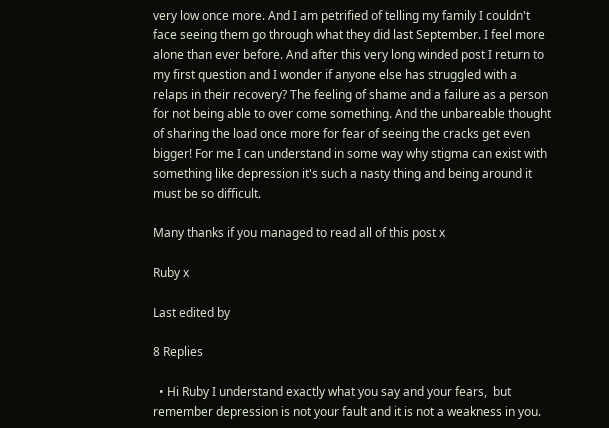very low once more. And I am petrified of telling my family I couldn't face seeing them go through what they did last September. I feel more alone than ever before. And after this very long winded post I return to my first question and I wonder if anyone else has struggled with a relaps in their recovery? The feeling of shame and a failure as a person for not being able to over come something. And the unbareable thought of sharing the load once more for fear of seeing the cracks get even bigger! For me I can understand in some way why stigma can exist with something like depression it's such a nasty thing and being around it must be so difficult.

Many thanks if you managed to read all of this post x

Ruby x

Last edited by

8 Replies

  • Hi Ruby I understand exactly what you say and your fears,  but remember depression is not your fault and it is not a weakness in you.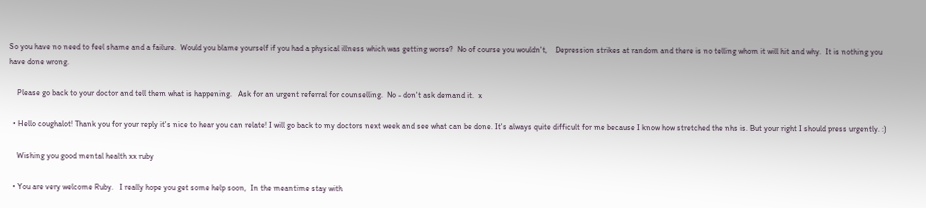So you have no need to feel shame and a failure.  Would you blame yourself if you had a physical illness which was getting worse?  No of course you wouldn't,    Depression strikes at random and there is no telling whom it will hit and why.  It is nothing you have done wrong.

    Please go back to your doctor and tell them what is happening.   Ask for an urgent referral for counselling.  No - don't ask demand it.  x

  • Hello coughalot! Thank you for your reply it's nice to hear you can relate! I will go back to my doctors next week and see what can be done. It's always quite difficult for me because I know how stretched the nhs is. But your right I should press urgently. :)

    Wishing you good mental health xx ruby

  • You are very welcome Ruby.   I really hope you get some help soon,  In the meantime stay with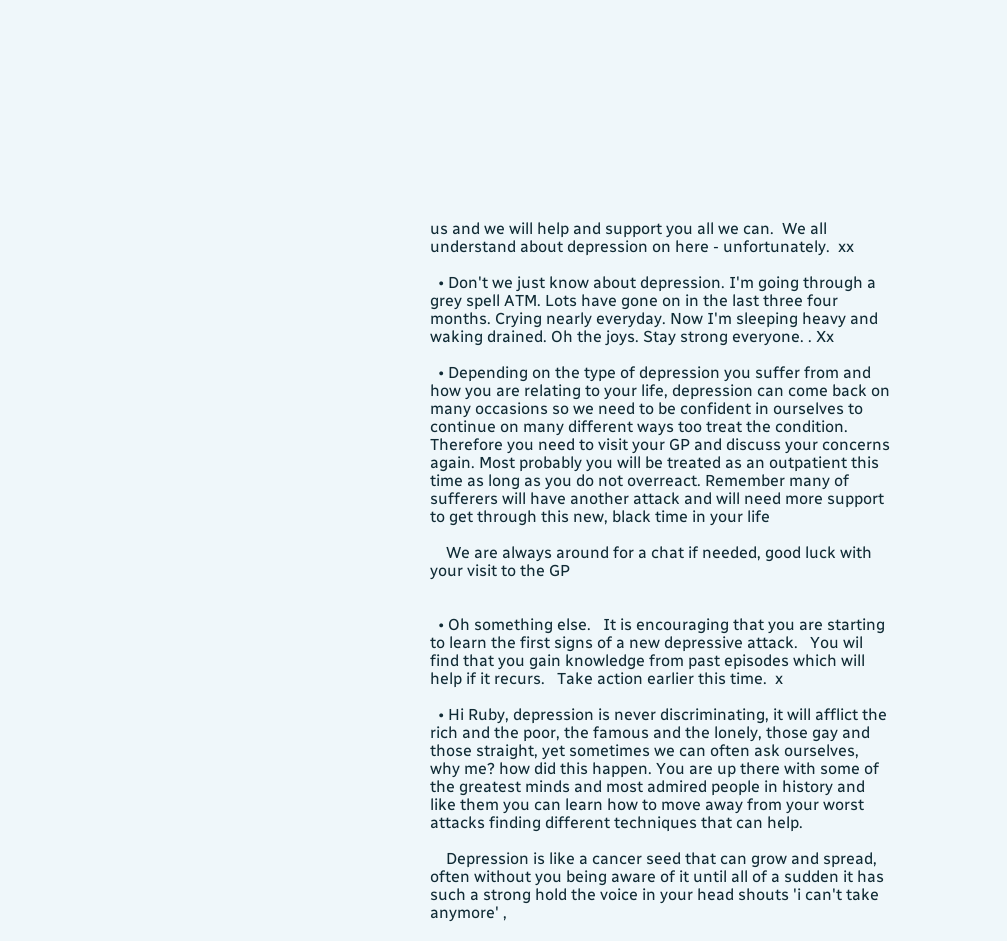us and we will help and support you all we can.  We all understand about depression on here - unfortunately.  xx

  • Don't we just know about depression. I'm going through a grey spell ATM. Lots have gone on in the last three four months. Crying nearly everyday. Now I'm sleeping heavy and waking drained. Oh the joys. Stay strong everyone. . Xx

  • Depending on the type of depression you suffer from and how you are relating to your life, depression can come back on many occasions so we need to be confident in ourselves to continue on many different ways too treat the condition. Therefore you need to visit your GP and discuss your concerns again. Most probably you will be treated as an outpatient this time as long as you do not overreact. Remember many of sufferers will have another attack and will need more support to get through this new, black time in your life

    We are always around for a chat if needed, good luck with your visit to the GP


  • Oh something else.   It is encouraging that you are starting to learn the first signs of a new depressive attack.   You wil find that you gain knowledge from past episodes which will help if it recurs.   Take action earlier this time.  x

  • Hi Ruby, depression is never discriminating, it will afflict the rich and the poor, the famous and the lonely, those gay and those straight, yet sometimes we can often ask ourselves, why me? how did this happen. You are up there with some of the greatest minds and most admired people in history and like them you can learn how to move away from your worst attacks finding different techniques that can help.

    Depression is like a cancer seed that can grow and spread, often without you being aware of it until all of a sudden it has such a strong hold the voice in your head shouts 'i can't take anymore' ,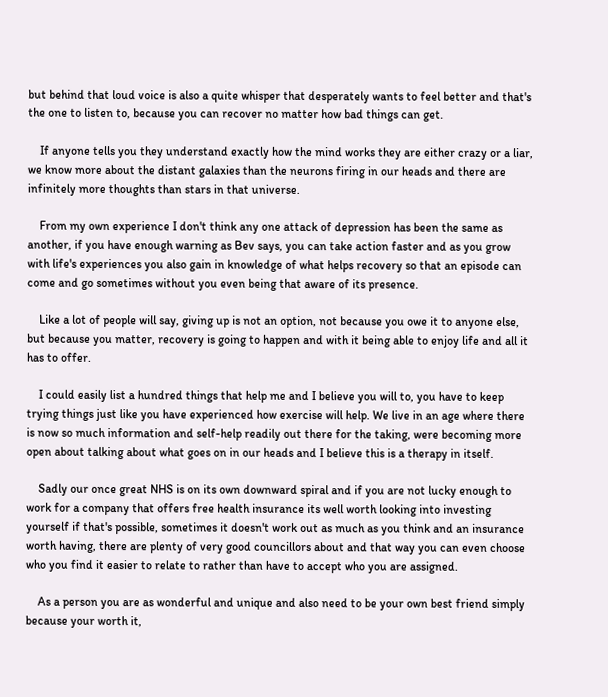but behind that loud voice is also a quite whisper that desperately wants to feel better and that's the one to listen to, because you can recover no matter how bad things can get.

    If anyone tells you they understand exactly how the mind works they are either crazy or a liar,  we know more about the distant galaxies than the neurons firing in our heads and there are infinitely more thoughts than stars in that universe.

    From my own experience I don't think any one attack of depression has been the same as another, if you have enough warning as Bev says, you can take action faster and as you grow with life's experiences you also gain in knowledge of what helps recovery so that an episode can come and go sometimes without you even being that aware of its presence.

    Like a lot of people will say, giving up is not an option, not because you owe it to anyone else, but because you matter, recovery is going to happen and with it being able to enjoy life and all it has to offer.

    I could easily list a hundred things that help me and I believe you will to, you have to keep trying things just like you have experienced how exercise will help. We live in an age where there is now so much information and self-help readily out there for the taking, were becoming more open about talking about what goes on in our heads and I believe this is a therapy in itself.

    Sadly our once great NHS is on its own downward spiral and if you are not lucky enough to work for a company that offers free health insurance its well worth looking into investing yourself if that's possible, sometimes it doesn't work out as much as you think and an insurance worth having, there are plenty of very good councillors about and that way you can even choose who you find it easier to relate to rather than have to accept who you are assigned.

    As a person you are as wonderful and unique and also need to be your own best friend simply because your worth it,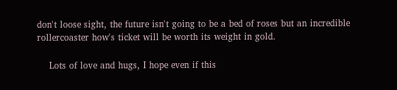don't loose sight, the future isn't going to be a bed of roses but an incredible rollercoaster how's ticket will be worth its weight in gold.

    Lots of love and hugs, I hope even if this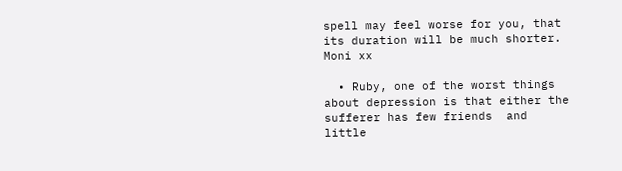spell may feel worse for you, that its duration will be much shorter. Moni xx

  • Ruby, one of the worst things about depression is that either the sufferer has few friends  and little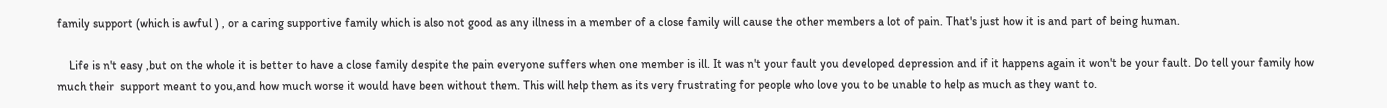family support (which is awful ) , or a caring supportive family which is also not good as any illness in a member of a close family will cause the other members a lot of pain. That's just how it is and part of being human.

    Life is n't easy ,but on the whole it is better to have a close family despite the pain everyone suffers when one member is ill. It was n't your fault you developed depression and if it happens again it won't be your fault. Do tell your family how much their  support meant to you,and how much worse it would have been without them. This will help them as its very frustrating for people who love you to be unable to help as much as they want to.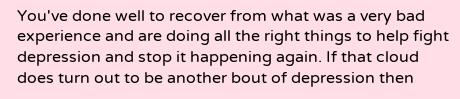You've done well to recover from what was a very bad experience and are doing all the right things to help fight depression and stop it happening again. If that cloud does turn out to be another bout of depression then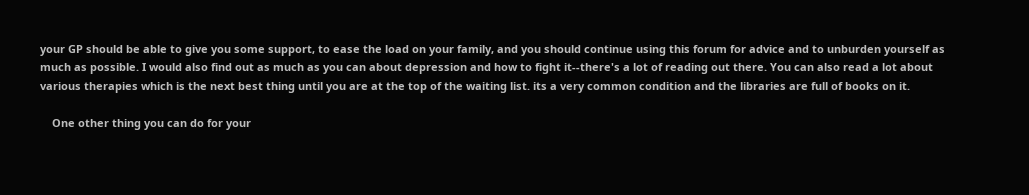your GP should be able to give you some support, to ease the load on your family, and you should continue using this forum for advice and to unburden yourself as much as possible. I would also find out as much as you can about depression and how to fight it--there's a lot of reading out there. You can also read a lot about various therapies which is the next best thing until you are at the top of the waiting list. its a very common condition and the libraries are full of books on it.

    One other thing you can do for your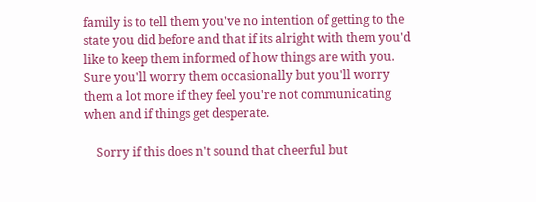family is to tell them you've no intention of getting to the state you did before and that if its alright with them you'd like to keep them informed of how things are with you. Sure you'll worry them occasionally but you'll worry them a lot more if they feel you're not communicating when and if things get desperate.

    Sorry if this does n't sound that cheerful but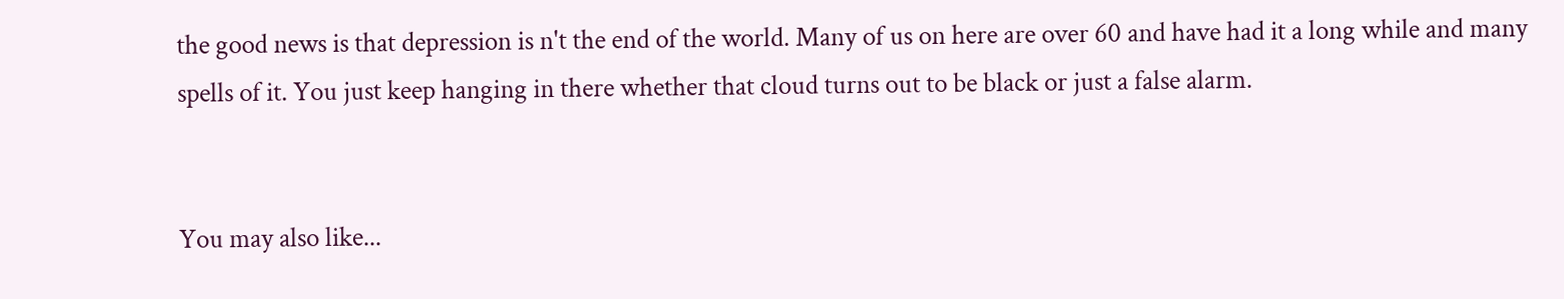the good news is that depression is n't the end of the world. Many of us on here are over 60 and have had it a long while and many spells of it. You just keep hanging in there whether that cloud turns out to be black or just a false alarm.


You may also like...